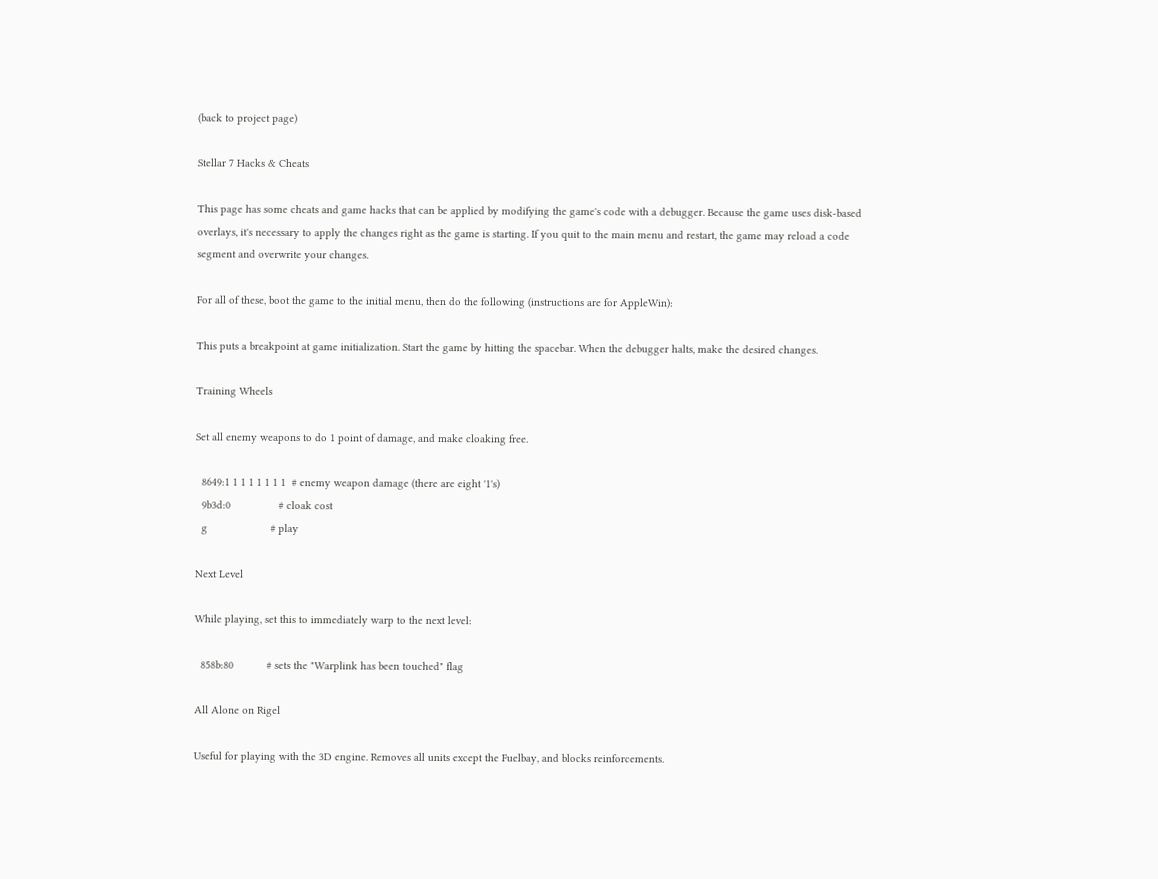(back to project page)

Stellar 7 Hacks & Cheats

This page has some cheats and game hacks that can be applied by modifying the game's code with a debugger. Because the game uses disk-based overlays, it's necessary to apply the changes right as the game is starting. If you quit to the main menu and restart, the game may reload a code segment and overwrite your changes.

For all of these, boot the game to the initial menu, then do the following (instructions are for AppleWin):

This puts a breakpoint at game initialization. Start the game by hitting the spacebar. When the debugger halts, make the desired changes.

Training Wheels

Set all enemy weapons to do 1 point of damage, and make cloaking free.

  8649:1 1 1 1 1 1 1 1  # enemy weapon damage (there are eight '1's)
  9b3d:0                # cloak cost
  g                     # play

Next Level

While playing, set this to immediately warp to the next level:

  858b:80           # sets the "Warplink has been touched" flag

All Alone on Rigel

Useful for playing with the 3D engine. Removes all units except the Fuelbay, and blocks reinforcements.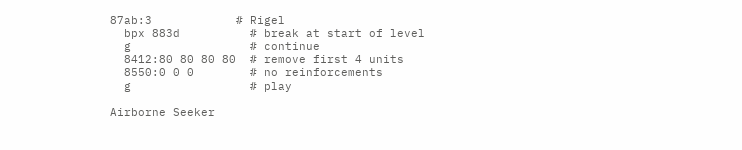87ab:3            # Rigel
  bpx 883d          # break at start of level
  g                 # continue
  8412:80 80 80 80  # remove first 4 units
  8550:0 0 0        # no reinforcements
  g                 # play

Airborne Seeker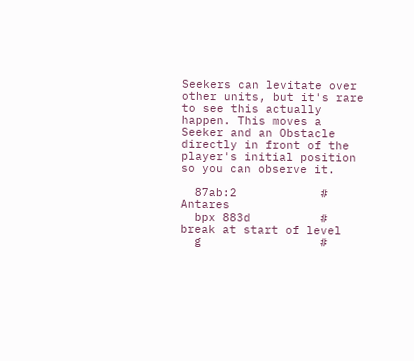Seekers can levitate over other units, but it's rare to see this actually happen. This moves a Seeker and an Obstacle directly in front of the player's initial position so you can observe it.

  87ab:2            # Antares
  bpx 883d          # break at start of level
  g                 #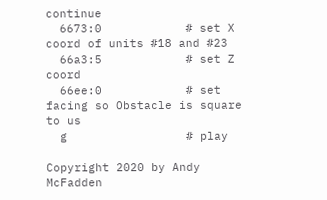continue
  6673:0            # set X coord of units #18 and #23
  66a3:5            # set Z coord
  66ee:0            # set facing so Obstacle is square to us
  g                 # play

Copyright 2020 by Andy McFadden